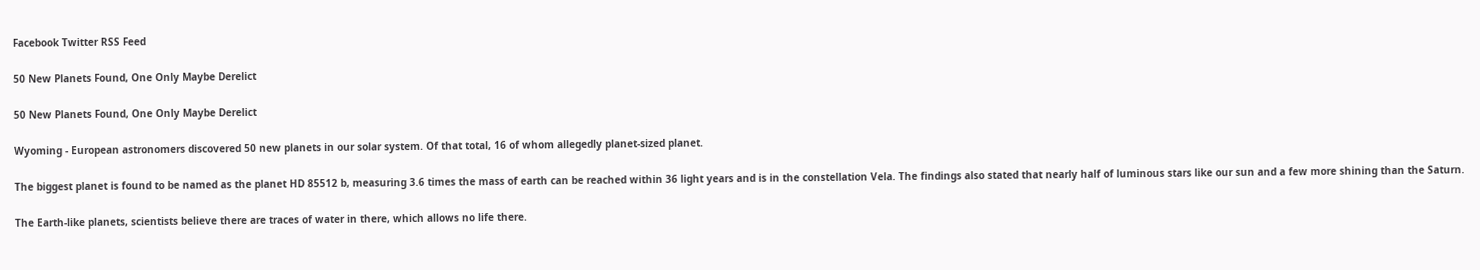Facebook Twitter RSS Feed

50 New Planets Found, One Only Maybe Derelict

50 New Planets Found, One Only Maybe Derelict

Wyoming - European astronomers discovered 50 new planets in our solar system. Of that total, 16 of whom allegedly planet-sized planet.

The biggest planet is found to be named as the planet HD 85512 b, measuring 3.6 times the mass of earth can be reached within 36 light years and is in the constellation Vela. The findings also stated that nearly half of luminous stars like our sun and a few more shining than the Saturn.

The Earth-like planets, scientists believe there are traces of water in there, which allows no life there.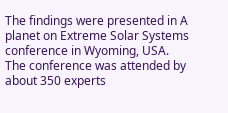The findings were presented in A planet on Extreme Solar Systems conference in Wyoming, USA. The conference was attended by about 350 experts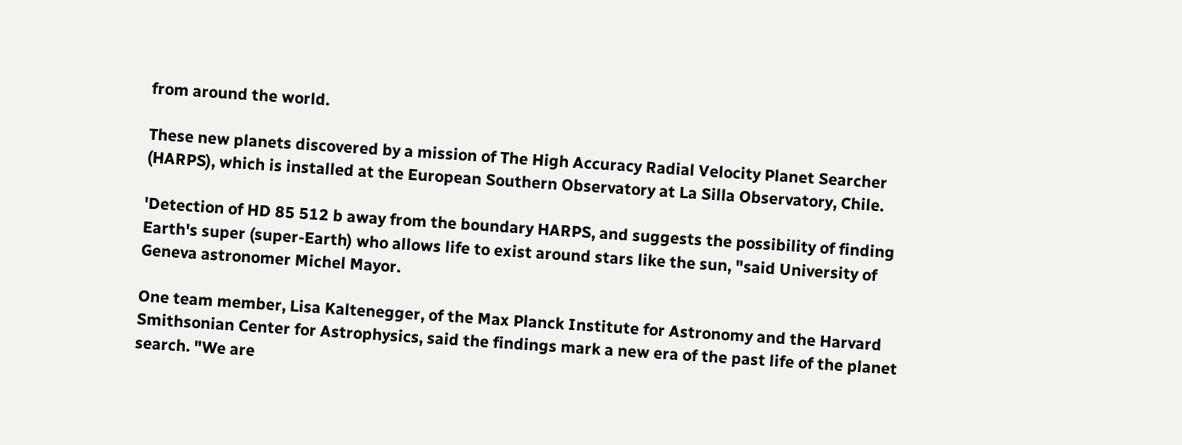from around the world.

These new planets discovered by a mission of The High Accuracy Radial Velocity Planet Searcher (HARPS), which is installed at the European Southern Observatory at La Silla Observatory, Chile.

'Detection of HD 85 512 b away from the boundary HARPS, and suggests the possibility of finding Earth's super (super-Earth) who allows life to exist around stars like the sun, "said University of Geneva astronomer Michel Mayor.

One team member, Lisa Kaltenegger, of the Max Planck Institute for Astronomy and the Harvard Smithsonian Center for Astrophysics, said the findings mark a new era of the past life of the planet search. "We are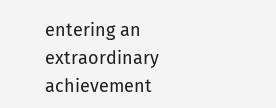entering an extraordinary achievement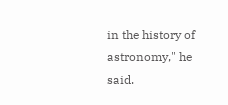in the history of astronomy," he said.